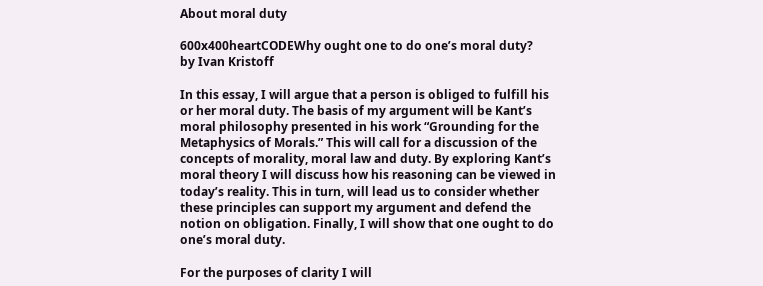About moral duty

600x400heartCODEWhy ought one to do one’s moral duty?
by Ivan Kristoff

In this essay, I will argue that a person is obliged to fulfill his or her moral duty. The basis of my argument will be Kant’s moral philosophy presented in his work “Grounding for the Metaphysics of Morals.” This will call for a discussion of the concepts of morality, moral law and duty. By exploring Kant’s moral theory I will discuss how his reasoning can be viewed in today’s reality. This in turn, will lead us to consider whether these principles can support my argument and defend the notion on obligation. Finally, I will show that one ought to do one’s moral duty.

For the purposes of clarity I will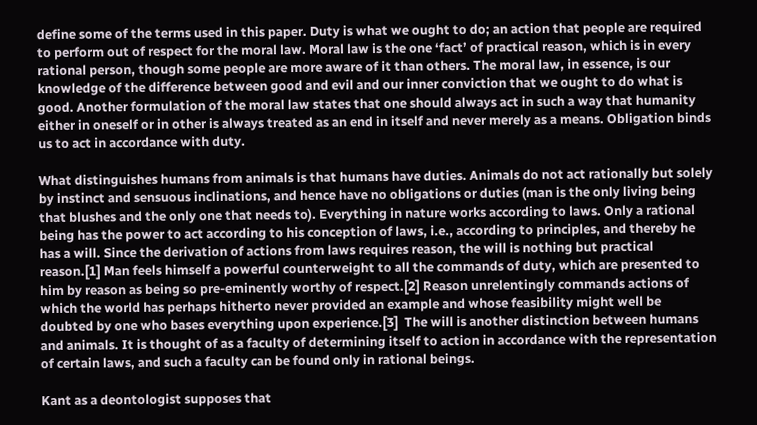define some of the terms used in this paper. Duty is what we ought to do; an action that people are required to perform out of respect for the moral law. Moral law is the one ‘fact’ of practical reason, which is in every rational person, though some people are more aware of it than others. The moral law, in essence, is our knowledge of the difference between good and evil and our inner conviction that we ought to do what is good. Another formulation of the moral law states that one should always act in such a way that humanity either in oneself or in other is always treated as an end in itself and never merely as a means. Obligation binds us to act in accordance with duty.

What distinguishes humans from animals is that humans have duties. Animals do not act rationally but solely by instinct and sensuous inclinations, and hence have no obligations or duties (man is the only living being that blushes and the only one that needs to). Everything in nature works according to laws. Only a rational being has the power to act according to his conception of laws, i.e., according to principles, and thereby he has a will. Since the derivation of actions from laws requires reason, the will is nothing but practical reason.[1] Man feels himself a powerful counterweight to all the commands of duty, which are presented to him by reason as being so pre-eminently worthy of respect.[2] Reason unrelentingly commands actions of which the world has perhaps hitherto never provided an example and whose feasibility might well be doubted by one who bases everything upon experience.[3]  The will is another distinction between humans and animals. It is thought of as a faculty of determining itself to action in accordance with the representation of certain laws, and such a faculty can be found only in rational beings.

Kant as a deontologist supposes that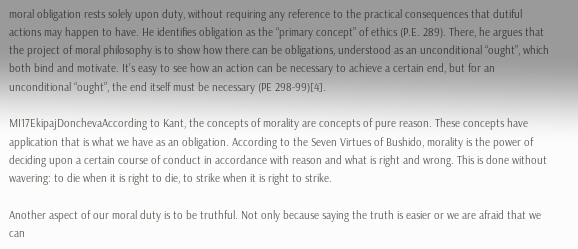moral obligation rests solely upon duty, without requiring any reference to the practical consequences that dutiful actions may happen to have. He identifies obligation as the “primary concept” of ethics (P.E. 289). There, he argues that the project of moral philosophy is to show how there can be obligations, understood as an unconditional “ought”, which both bind and motivate. It’s easy to see how an action can be necessary to achieve a certain end, but for an unconditional “ought”, the end itself must be necessary (PE 298-99)[4].

MI17EkipajDonchevaAccording to Kant, the concepts of morality are concepts of pure reason. These concepts have application that is what we have as an obligation. According to the Seven Virtues of Bushido, morality is the power of deciding upon a certain course of conduct in accordance with reason and what is right and wrong. This is done without wavering: to die when it is right to die, to strike when it is right to strike.

Another aspect of our moral duty is to be truthful. Not only because saying the truth is easier or we are afraid that we can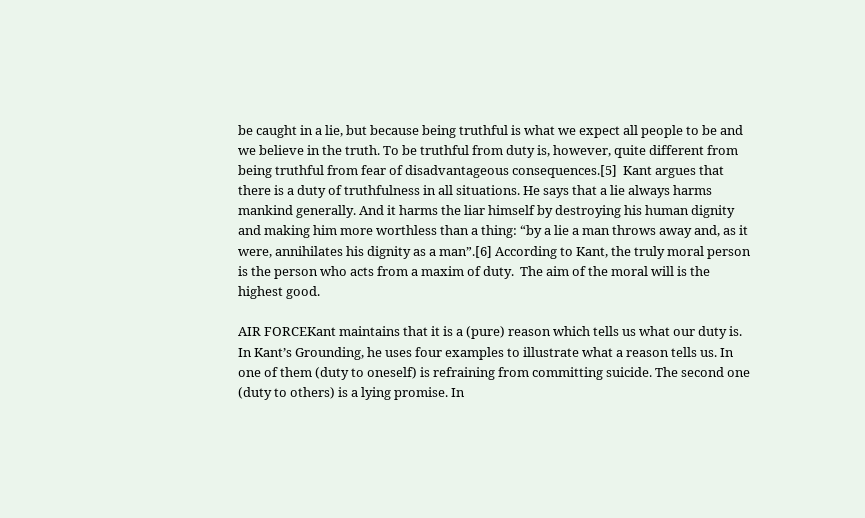be caught in a lie, but because being truthful is what we expect all people to be and we believe in the truth. To be truthful from duty is, however, quite different from being truthful from fear of disadvantageous consequences.[5]  Kant argues that there is a duty of truthfulness in all situations. He says that a lie always harms mankind generally. And it harms the liar himself by destroying his human dignity and making him more worthless than a thing: “by a lie a man throws away and, as it were, annihilates his dignity as a man”.[6] According to Kant, the truly moral person is the person who acts from a maxim of duty.  The aim of the moral will is the highest good.

AIR FORCEKant maintains that it is a (pure) reason which tells us what our duty is. In Kant’s Grounding, he uses four examples to illustrate what a reason tells us. In one of them (duty to oneself) is refraining from committing suicide. The second one (duty to others) is a lying promise. In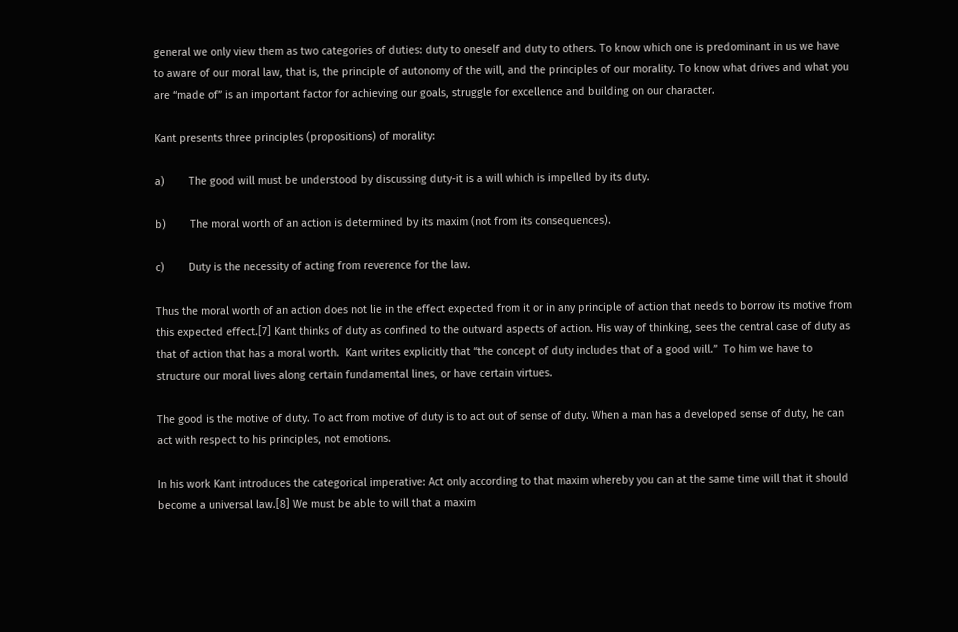general we only view them as two categories of duties: duty to oneself and duty to others. To know which one is predominant in us we have to aware of our moral law, that is, the principle of autonomy of the will, and the principles of our morality. To know what drives and what you are “made of” is an important factor for achieving our goals, struggle for excellence and building on our character.

Kant presents three principles (propositions) of morality:

a)        The good will must be understood by discussing duty-it is a will which is impelled by its duty.

b)        The moral worth of an action is determined by its maxim (not from its consequences).

c)        Duty is the necessity of acting from reverence for the law.

Thus the moral worth of an action does not lie in the effect expected from it or in any principle of action that needs to borrow its motive from this expected effect.[7] Kant thinks of duty as confined to the outward aspects of action. His way of thinking, sees the central case of duty as that of action that has a moral worth.  Kant writes explicitly that “the concept of duty includes that of a good will.”  To him we have to structure our moral lives along certain fundamental lines, or have certain virtues.

The good is the motive of duty. To act from motive of duty is to act out of sense of duty. When a man has a developed sense of duty, he can act with respect to his principles, not emotions.

In his work Kant introduces the categorical imperative: Act only according to that maxim whereby you can at the same time will that it should become a universal law.[8] We must be able to will that a maxim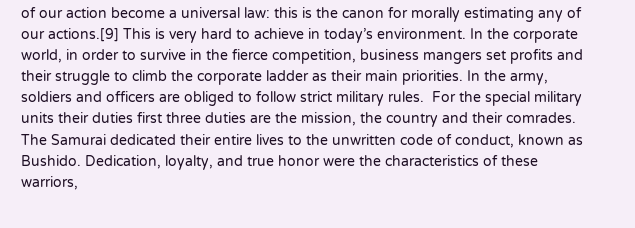of our action become a universal law: this is the canon for morally estimating any of our actions.[9] This is very hard to achieve in today’s environment. In the corporate world, in order to survive in the fierce competition, business mangers set profits and their struggle to climb the corporate ladder as their main priorities. In the army, soldiers and officers are obliged to follow strict military rules.  For the special military units their duties first three duties are the mission, the country and their comrades. The Samurai dedicated their entire lives to the unwritten code of conduct, known as Bushido. Dedication, loyalty, and true honor were the characteristics of these warriors,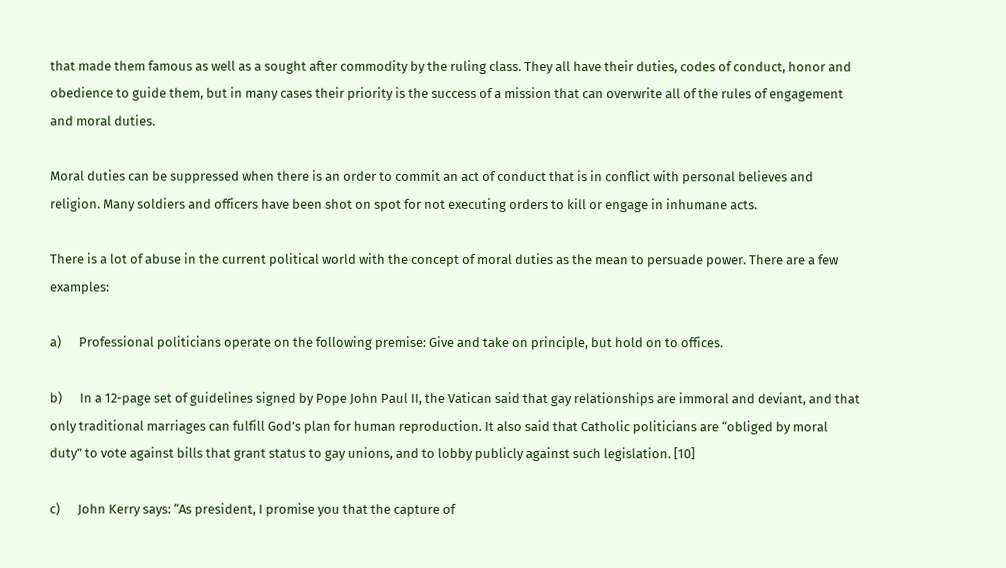that made them famous as well as a sought after commodity by the ruling class. They all have their duties, codes of conduct, honor and obedience to guide them, but in many cases their priority is the success of a mission that can overwrite all of the rules of engagement and moral duties.

Moral duties can be suppressed when there is an order to commit an act of conduct that is in conflict with personal believes and religion. Many soldiers and officers have been shot on spot for not executing orders to kill or engage in inhumane acts.

There is a lot of abuse in the current political world with the concept of moral duties as the mean to persuade power. There are a few examples:

a)      Professional politicians operate on the following premise: Give and take on principle, but hold on to offices.

b)      In a 12-page set of guidelines signed by Pope John Paul II, the Vatican said that gay relationships are immoral and deviant, and that only traditional marriages can fulfill God’s plan for human reproduction. It also said that Catholic politicians are “obliged by moral duty” to vote against bills that grant status to gay unions, and to lobby publicly against such legislation. [10]

c)      John Kerry says: “As president, I promise you that the capture of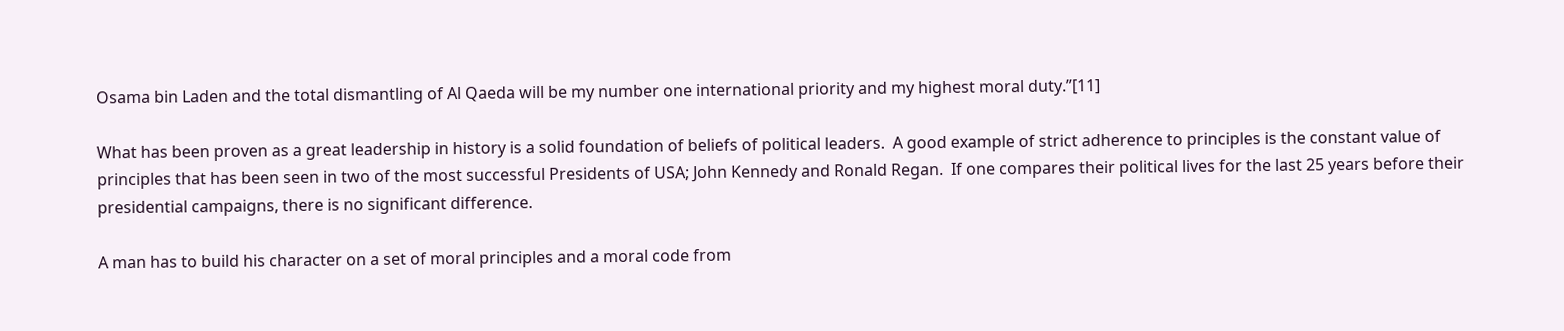Osama bin Laden and the total dismantling of Al Qaeda will be my number one international priority and my highest moral duty.”[11]

What has been proven as a great leadership in history is a solid foundation of beliefs of political leaders.  A good example of strict adherence to principles is the constant value of principles that has been seen in two of the most successful Presidents of USA; John Kennedy and Ronald Regan.  If one compares their political lives for the last 25 years before their presidential campaigns, there is no significant difference.

A man has to build his character on a set of moral principles and a moral code from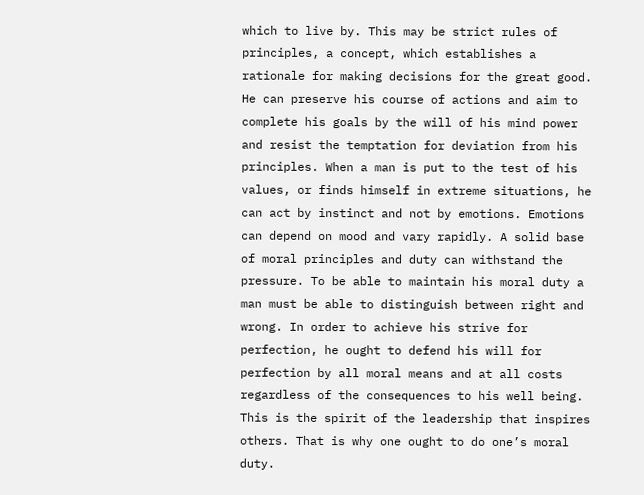which to live by. This may be strict rules of principles, a concept, which establishes a rationale for making decisions for the great good. He can preserve his course of actions and aim to complete his goals by the will of his mind power and resist the temptation for deviation from his principles. When a man is put to the test of his values, or finds himself in extreme situations, he can act by instinct and not by emotions. Emotions can depend on mood and vary rapidly. A solid base of moral principles and duty can withstand the pressure. To be able to maintain his moral duty a man must be able to distinguish between right and wrong. In order to achieve his strive for perfection, he ought to defend his will for perfection by all moral means and at all costs regardless of the consequences to his well being. This is the spirit of the leadership that inspires others. That is why one ought to do one’s moral duty.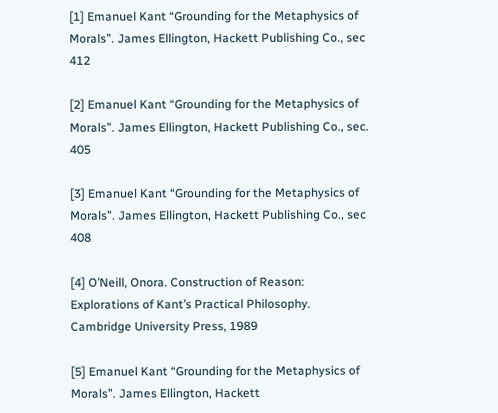[1] Emanuel Kant “Grounding for the Metaphysics of Morals”. James Ellington, Hackett Publishing Co., sec 412

[2] Emanuel Kant “Grounding for the Metaphysics of Morals”. James Ellington, Hackett Publishing Co., sec. 405

[3] Emanuel Kant “Grounding for the Metaphysics of Morals”. James Ellington, Hackett Publishing Co., sec 408

[4] O’Neill, Onora. Construction of Reason: Explorations of Kant’s Practical Philosophy. Cambridge University Press, 1989

[5] Emanuel Kant “Grounding for the Metaphysics of Morals”. James Ellington, Hackett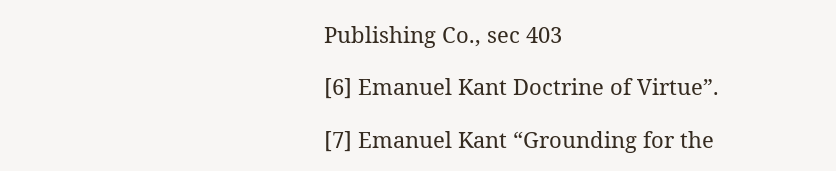Publishing Co., sec 403

[6] Emanuel Kant Doctrine of Virtue”.

[7] Emanuel Kant “Grounding for the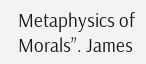Metaphysics of Morals”. James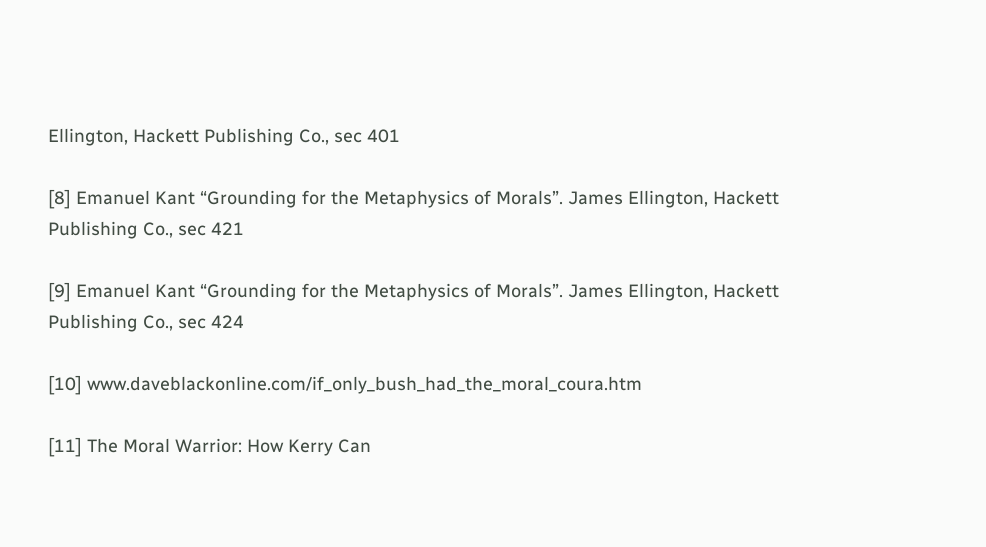Ellington, Hackett Publishing Co., sec 401

[8] Emanuel Kant “Grounding for the Metaphysics of Morals”. James Ellington, Hackett Publishing Co., sec 421

[9] Emanuel Kant “Grounding for the Metaphysics of Morals”. James Ellington, Hackett Publishing Co., sec 424

[10] www.daveblackonline.com/if_only_bush_had_the_moral_coura.htm

[11] The Moral Warrior: How Kerry Can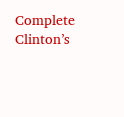Complete Clinton’s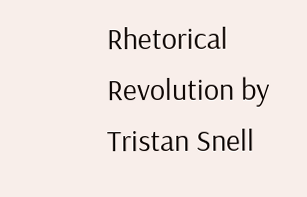Rhetorical Revolution by Tristan Snell